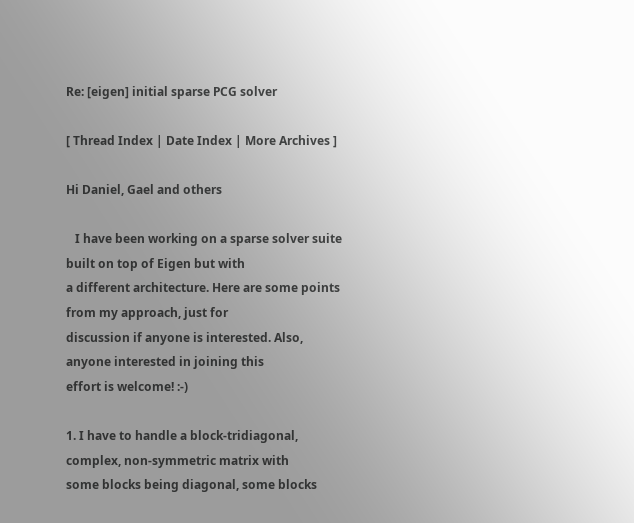Re: [eigen] initial sparse PCG solver

[ Thread Index | Date Index | More Archives ]

Hi Daniel, Gael and others

   I have been working on a sparse solver suite built on top of Eigen but with
a different architecture. Here are some points from my approach, just for
discussion if anyone is interested. Also, anyone interested in joining this
effort is welcome! :-)

1. I have to handle a block-tridiagonal, complex, non-symmetric matrix with
some blocks being diagonal, some blocks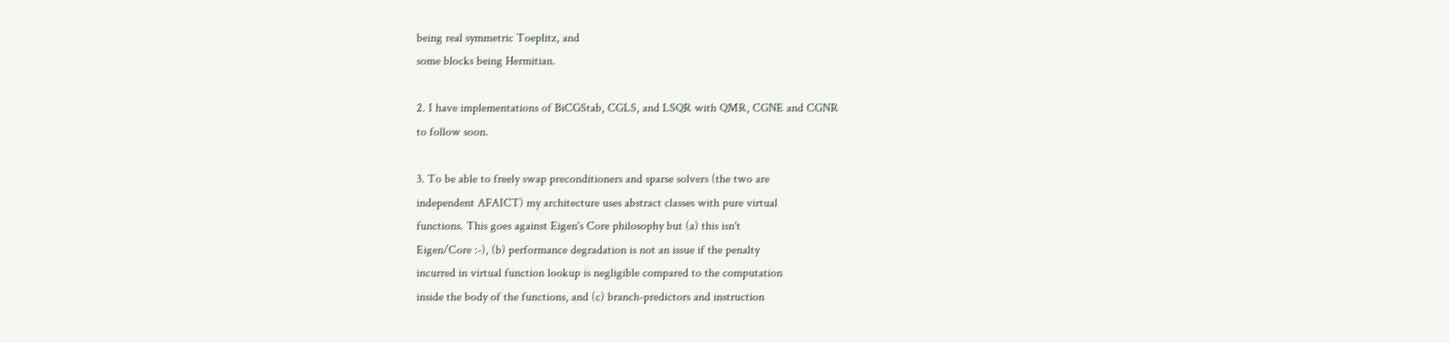being real symmetric Toeplitz, and
some blocks being Hermitian.

2. I have implementations of BiCGStab, CGLS, and LSQR with QMR, CGNE and CGNR
to follow soon.

3. To be able to freely swap preconditioners and sparse solvers (the two are
independent AFAICT) my architecture uses abstract classes with pure virtual
functions. This goes against Eigen's Core philosophy but (a) this isn't
Eigen/Core :-), (b) performance degradation is not an issue if the penalty
incurred in virtual function lookup is negligible compared to the computation
inside the body of the functions, and (c) branch-predictors and instruction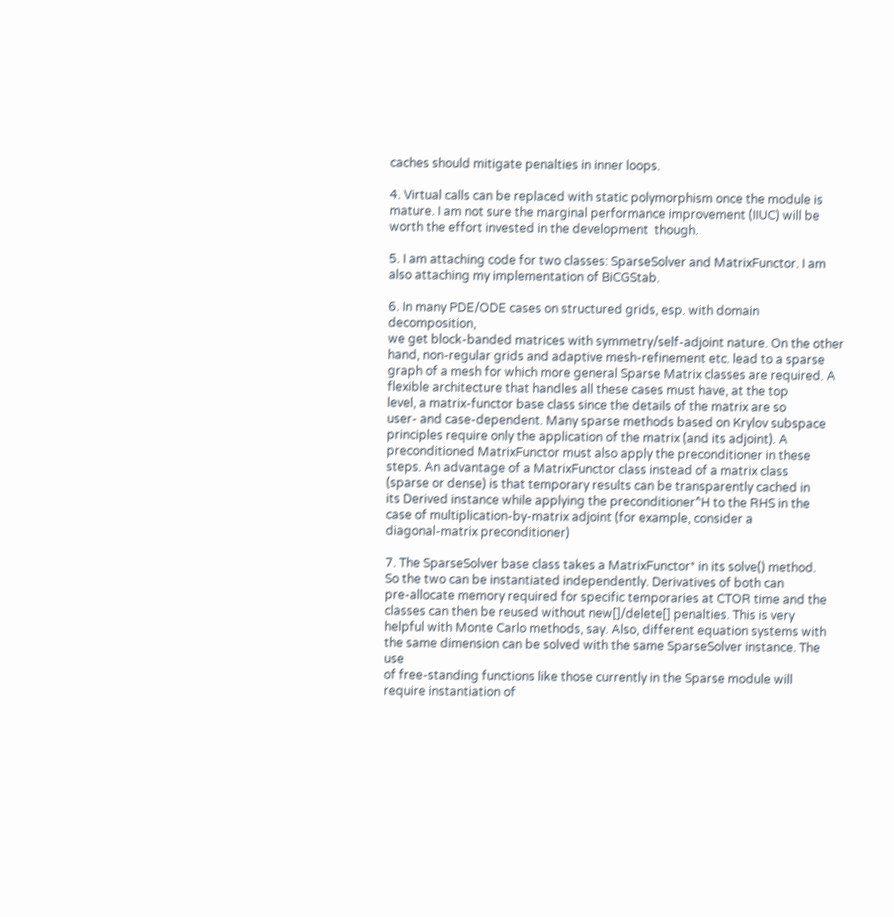caches should mitigate penalties in inner loops.

4. Virtual calls can be replaced with static polymorphism once the module is
mature. I am not sure the marginal performance improvement (IIUC) will be
worth the effort invested in the development  though.

5. I am attaching code for two classes: SparseSolver and MatrixFunctor. I am
also attaching my implementation of BiCGStab.

6. In many PDE/ODE cases on structured grids, esp. with domain decomposition,
we get block-banded matrices with symmetry/self-adjoint nature. On the other
hand, non-regular grids and adaptive mesh-refinement etc. lead to a sparse
graph of a mesh for which more general Sparse Matrix classes are required. A
flexible architecture that handles all these cases must have, at the top
level, a matrix-functor base class since the details of the matrix are so
user- and case-dependent. Many sparse methods based on Krylov subspace
principles require only the application of the matrix (and its adjoint). A
preconditioned MatrixFunctor must also apply the preconditioner in these
steps. An advantage of a MatrixFunctor class instead of a matrix class
(sparse or dense) is that temporary results can be transparently cached in
its Derived instance while applying the preconditioner^H to the RHS in the
case of multiplication-by-matrix adjoint (for example, consider a
diagonal-matrix preconditioner)

7. The SparseSolver base class takes a MatrixFunctor* in its solve() method.
So the two can be instantiated independently. Derivatives of both can
pre-allocate memory required for specific temporaries at CTOR time and the
classes can then be reused without new[]/delete[] penalties. This is very
helpful with Monte Carlo methods, say. Also, different equation systems with
the same dimension can be solved with the same SparseSolver instance. The use
of free-standing functions like those currently in the Sparse module will
require instantiation of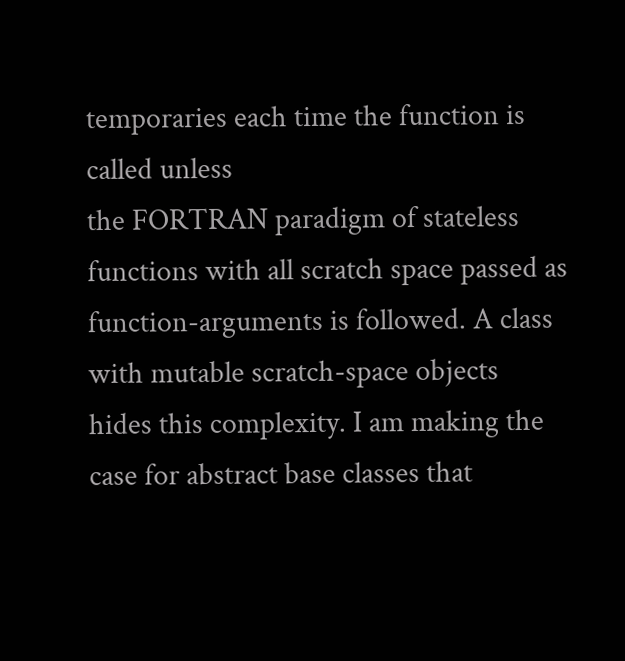temporaries each time the function is called unless
the FORTRAN paradigm of stateless functions with all scratch space passed as
function-arguments is followed. A class with mutable scratch-space objects
hides this complexity. I am making the case for abstract base classes that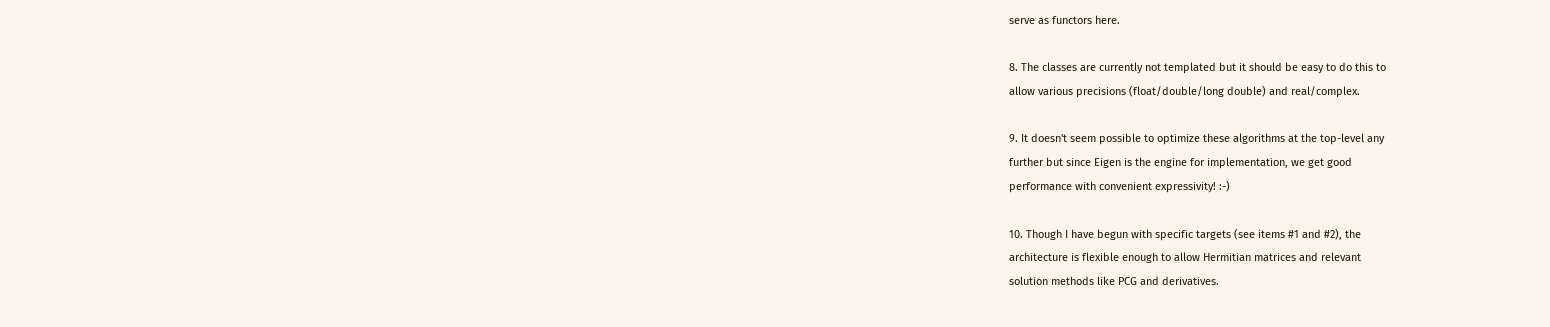serve as functors here.

8. The classes are currently not templated but it should be easy to do this to
allow various precisions (float/double/long double) and real/complex.

9. It doesn't seem possible to optimize these algorithms at the top-level any
further but since Eigen is the engine for implementation, we get good
performance with convenient expressivity! :-)

10. Though I have begun with specific targets (see items #1 and #2), the
architecture is flexible enough to allow Hermitian matrices and relevant
solution methods like PCG and derivatives.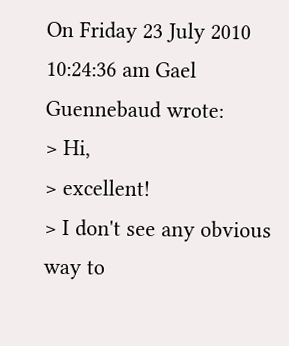On Friday 23 July 2010 10:24:36 am Gael Guennebaud wrote:
> Hi,
> excellent!
> I don't see any obvious way to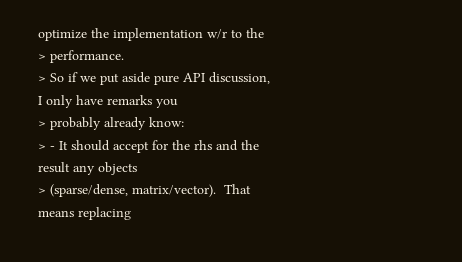optimize the implementation w/r to the
> performance.
> So if we put aside pure API discussion, I only have remarks you
> probably already know:
> - It should accept for the rhs and the result any objects
> (sparse/dense, matrix/vector).  That means replacing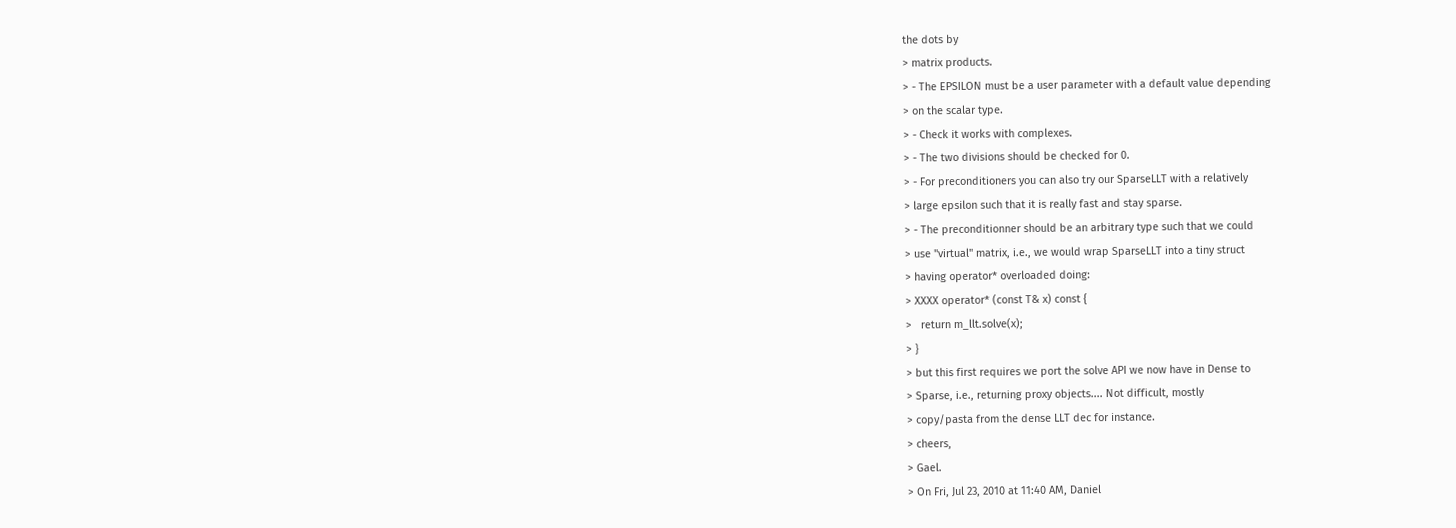the dots by
> matrix products.
> - The EPSILON must be a user parameter with a default value depending
> on the scalar type.
> - Check it works with complexes.
> - The two divisions should be checked for 0.
> - For preconditioners you can also try our SparseLLT with a relatively
> large epsilon such that it is really fast and stay sparse.
> - The preconditionner should be an arbitrary type such that we could
> use "virtual" matrix, i.e., we would wrap SparseLLT into a tiny struct
> having operator* overloaded doing:
> XXXX operator* (const T& x) const {
>   return m_llt.solve(x);
> }
> but this first requires we port the solve API we now have in Dense to
> Sparse, i.e., returning proxy objects.... Not difficult, mostly
> copy/pasta from the dense LLT dec for instance.
> cheers,
> Gael.
> On Fri, Jul 23, 2010 at 11:40 AM, Daniel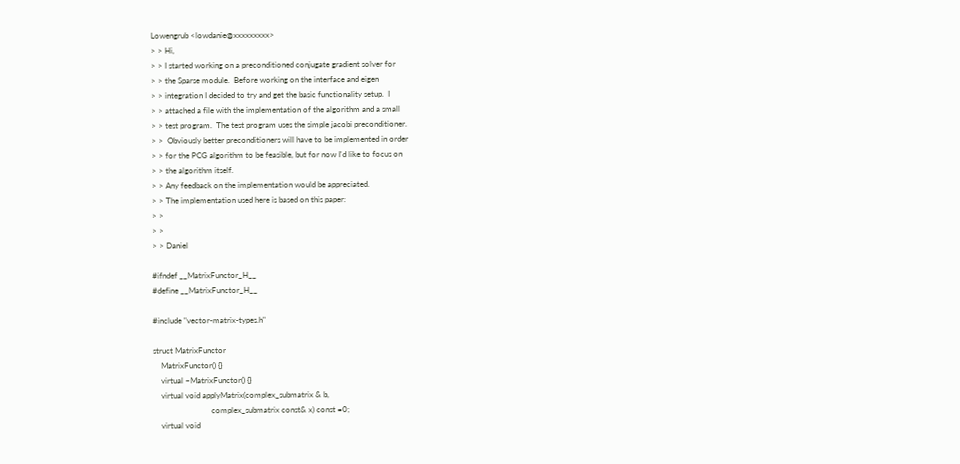Lowengrub <lowdanie@xxxxxxxxx>
> > Hi,
> > I started working on a preconditioned conjugate gradient solver for
> > the Sparse module.  Before working on the interface and eigen
> > integration I decided to try and get the basic functionality setup.  I
> > attached a file with the implementation of the algorithm and a small
> > test program.  The test program uses the simple jacobi preconditioner.
> >  Obviously better preconditioners will have to be implemented in order
> > for the PCG algorithm to be feasible, but for now I'd like to focus on
> > the algorithm itself.
> > Any feedback on the implementation would be appreciated.
> > The implementation used here is based on this paper:
> >
> >
> > Daniel

#ifndef __MatrixFunctor_H__
#define __MatrixFunctor_H__

#include "vector-matrix-types.h"

struct MatrixFunctor
    MatrixFunctor() {}
    virtual ~MatrixFunctor() {}
    virtual void applyMatrix(complex_submatrix & b,
                             complex_submatrix const& x) const =0;
    virtual void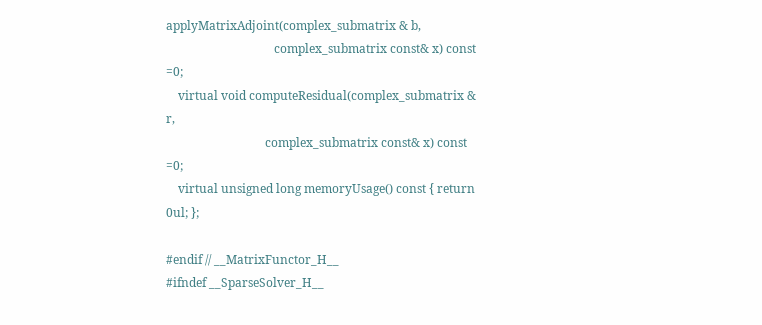applyMatrixAdjoint(complex_submatrix & b,
                                    complex_submatrix const& x) const =0;
    virtual void computeResidual(complex_submatrix & r,
                                 complex_submatrix const& x) const =0;
    virtual unsigned long memoryUsage() const { return 0ul; };

#endif // __MatrixFunctor_H__
#ifndef __SparseSolver_H__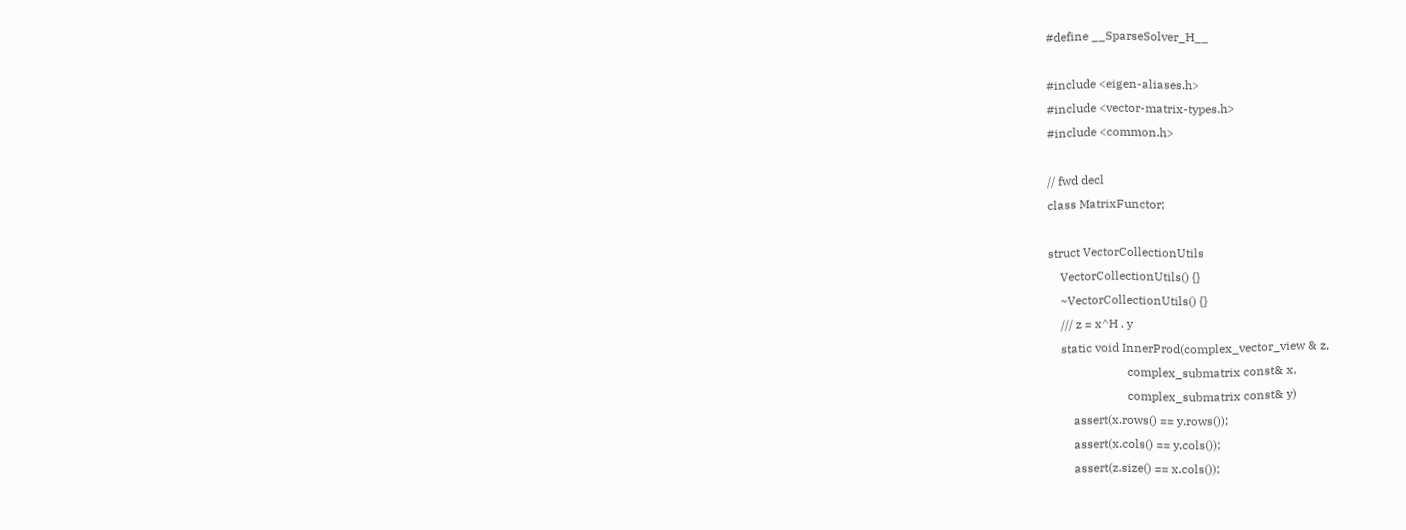#define __SparseSolver_H__

#include <eigen-aliases.h>
#include <vector-matrix-types.h>
#include <common.h>

// fwd decl
class MatrixFunctor;

struct VectorCollectionUtils
    VectorCollectionUtils() {}
    ~VectorCollectionUtils() {}
    /// z = x^H . y
    static void InnerProd(complex_vector_view & z,
                          complex_submatrix const& x,
                          complex_submatrix const& y)
        assert(x.rows() == y.rows());
        assert(x.cols() == y.cols());
        assert(z.size() == x.cols());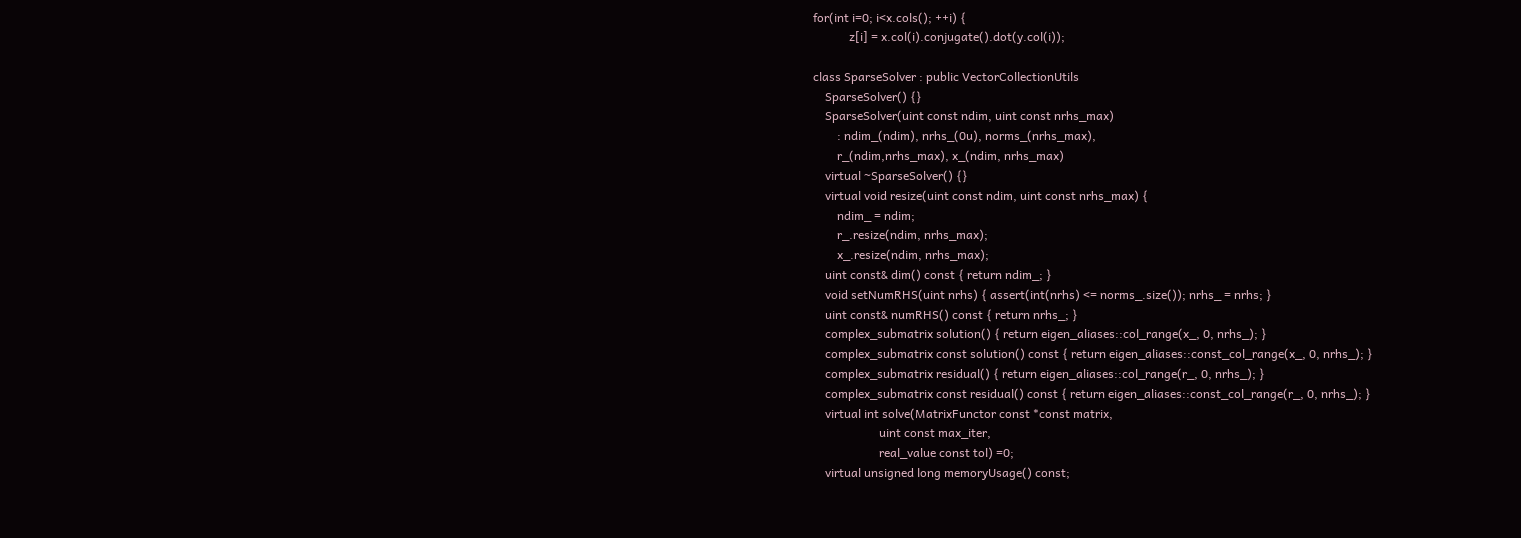for(int i=0; i<x.cols(); ++i) {
            z[i] = x.col(i).conjugate().dot(y.col(i));

class SparseSolver : public VectorCollectionUtils
    SparseSolver() {}
    SparseSolver(uint const ndim, uint const nrhs_max)
        : ndim_(ndim), nrhs_(0u), norms_(nrhs_max),
        r_(ndim,nrhs_max), x_(ndim, nrhs_max)
    virtual ~SparseSolver() {}
    virtual void resize(uint const ndim, uint const nrhs_max) {
        ndim_ = ndim;
        r_.resize(ndim, nrhs_max);
        x_.resize(ndim, nrhs_max);
    uint const& dim() const { return ndim_; }
    void setNumRHS(uint nrhs) { assert(int(nrhs) <= norms_.size()); nrhs_ = nrhs; }
    uint const& numRHS() const { return nrhs_; }
    complex_submatrix solution() { return eigen_aliases::col_range(x_, 0, nrhs_); }
    complex_submatrix const solution() const { return eigen_aliases::const_col_range(x_, 0, nrhs_); }
    complex_submatrix residual() { return eigen_aliases::col_range(r_, 0, nrhs_); }
    complex_submatrix const residual() const { return eigen_aliases::const_col_range(r_, 0, nrhs_); }
    virtual int solve(MatrixFunctor const *const matrix,
                      uint const max_iter,
                      real_value const tol) =0;
    virtual unsigned long memoryUsage() const;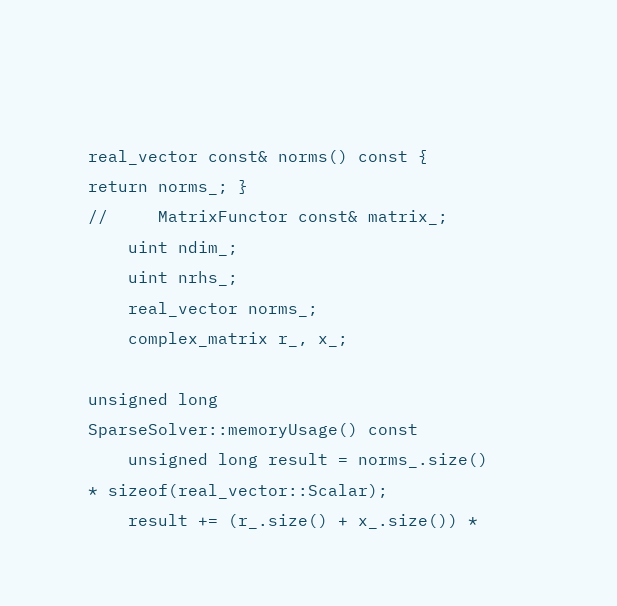real_vector const& norms() const { return norms_; }
//     MatrixFunctor const& matrix_;
    uint ndim_;
    uint nrhs_;
    real_vector norms_;
    complex_matrix r_, x_;

unsigned long
SparseSolver::memoryUsage() const
    unsigned long result = norms_.size() * sizeof(real_vector::Scalar);
    result += (r_.size() + x_.size()) *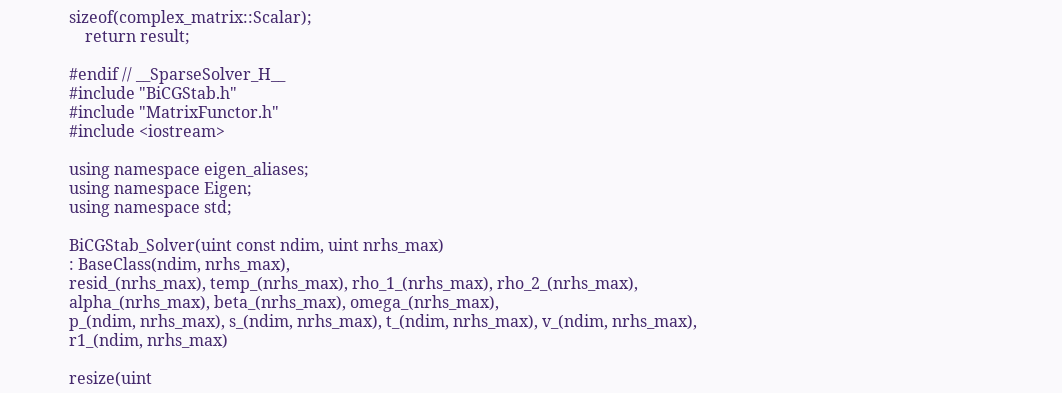sizeof(complex_matrix::Scalar);
    return result;

#endif // __SparseSolver_H__
#include "BiCGStab.h"
#include "MatrixFunctor.h"
#include <iostream>

using namespace eigen_aliases;
using namespace Eigen;
using namespace std;

BiCGStab_Solver(uint const ndim, uint nrhs_max)
: BaseClass(ndim, nrhs_max),
resid_(nrhs_max), temp_(nrhs_max), rho_1_(nrhs_max), rho_2_(nrhs_max),
alpha_(nrhs_max), beta_(nrhs_max), omega_(nrhs_max),
p_(ndim, nrhs_max), s_(ndim, nrhs_max), t_(ndim, nrhs_max), v_(ndim, nrhs_max),
r1_(ndim, nrhs_max)

resize(uint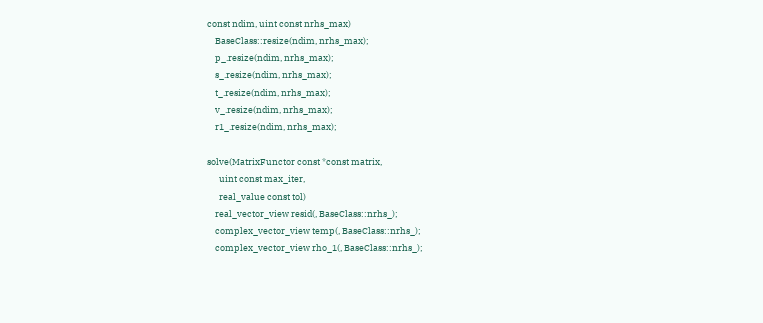const ndim, uint const nrhs_max)
    BaseClass::resize(ndim, nrhs_max);
    p_.resize(ndim, nrhs_max);
    s_.resize(ndim, nrhs_max);
    t_.resize(ndim, nrhs_max);
    v_.resize(ndim, nrhs_max);
    r1_.resize(ndim, nrhs_max);

solve(MatrixFunctor const *const matrix,
      uint const max_iter,
      real_value const tol)
    real_vector_view resid(, BaseClass::nrhs_);
    complex_vector_view temp(, BaseClass::nrhs_);
    complex_vector_view rho_1(, BaseClass::nrhs_);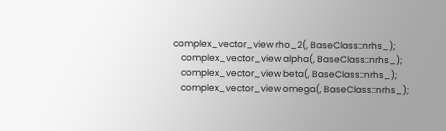complex_vector_view rho_2(, BaseClass::nrhs_);
    complex_vector_view alpha(, BaseClass::nrhs_);
    complex_vector_view beta(, BaseClass::nrhs_);
    complex_vector_view omega(, BaseClass::nrhs_);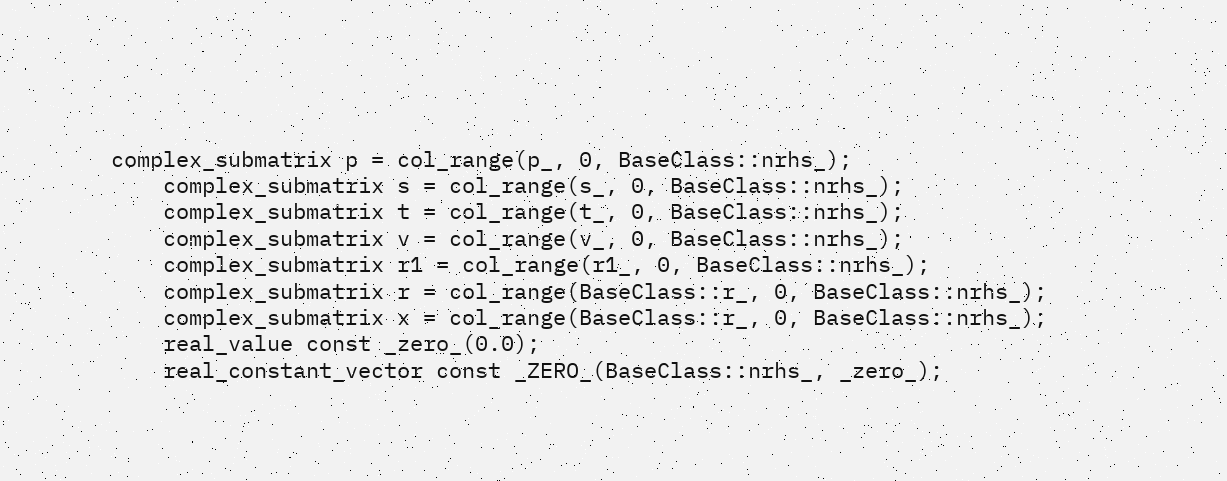complex_submatrix p = col_range(p_, 0, BaseClass::nrhs_);
    complex_submatrix s = col_range(s_, 0, BaseClass::nrhs_);
    complex_submatrix t = col_range(t_, 0, BaseClass::nrhs_);
    complex_submatrix v = col_range(v_, 0, BaseClass::nrhs_);
    complex_submatrix r1 = col_range(r1_, 0, BaseClass::nrhs_);
    complex_submatrix r = col_range(BaseClass::r_, 0, BaseClass::nrhs_);
    complex_submatrix x = col_range(BaseClass::r_, 0, BaseClass::nrhs_);
    real_value const _zero_(0.0);
    real_constant_vector const _ZERO_(BaseClass::nrhs_, _zero_);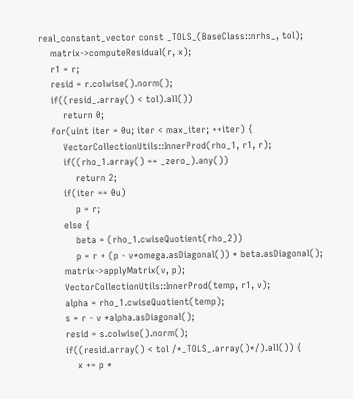real_constant_vector const _TOLS_(BaseClass::nrhs_, tol);
    matrix->computeResidual(r, x);
    r1 = r;
    resid = r.colwise().norm();
    if((resid_.array() < tol).all())
        return 0;
    for(uint iter = 0u; iter < max_iter; ++iter) {
        VectorCollectionUtils::InnerProd(rho_1, r1, r);
        if((rho_1.array() == _zero_).any())
            return 2;
        if(iter == 0u)
            p = r;
        else {
            beta = (rho_1.cwiseQuotient(rho_2))
            p = r + (p - v*omega.asDiagonal()) * beta.asDiagonal();
        matrix->applyMatrix(v, p);
        VectorCollectionUtils::InnerProd(temp, r1, v);
        alpha = rho_1.cwiseQuotient(temp);
        s = r - v *alpha.asDiagonal();
        resid = s.colwise().norm();
        if((resid.array() < tol /*_TOLS_.array()*/).all()) {
            x += p *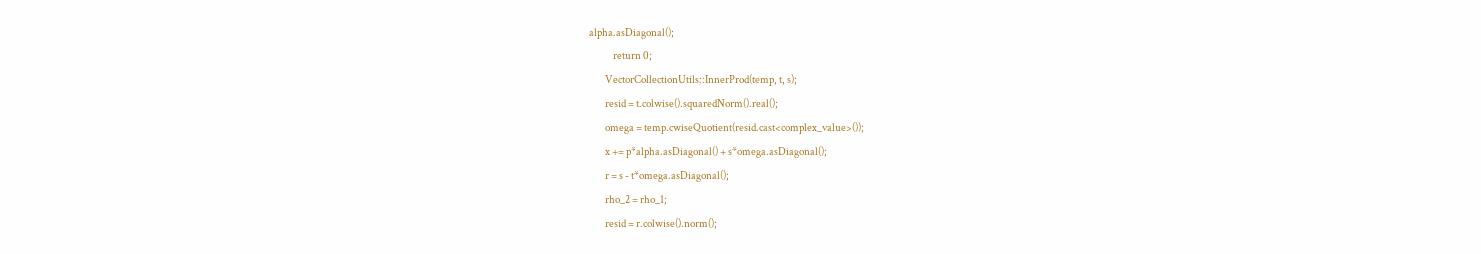alpha.asDiagonal();
            return 0;
        VectorCollectionUtils::InnerProd(temp, t, s);
        resid = t.colwise().squaredNorm().real();
        omega = temp.cwiseQuotient(resid.cast<complex_value>());
        x += p*alpha.asDiagonal() + s*omega.asDiagonal();
        r = s - t*omega.asDiagonal();
        rho_2 = rho_1;
        resid = r.colwise().norm();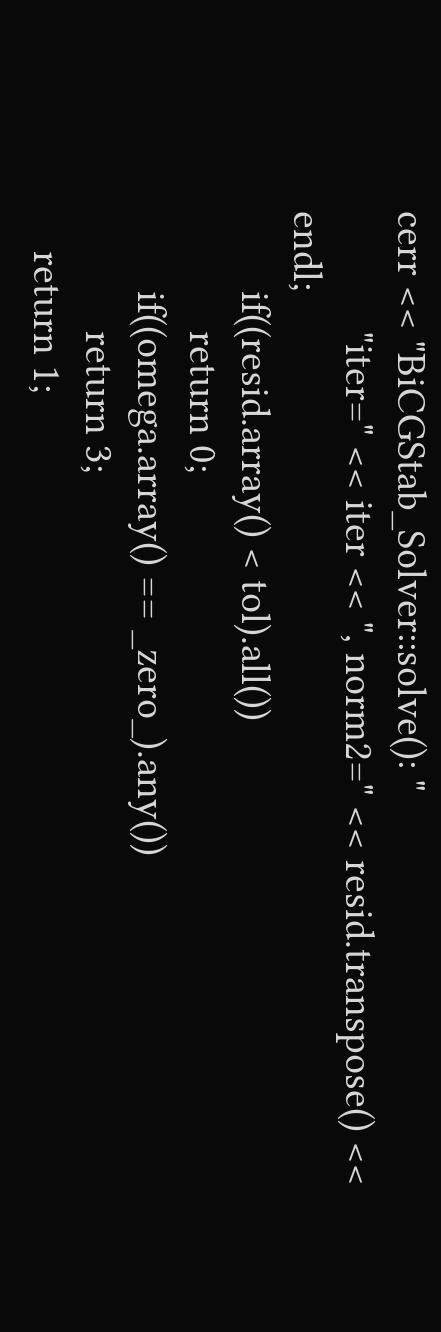cerr << "BiCGStab_Solver::solve(): "
            "iter=" << iter << ", norm2=" << resid.transpose() << endl;
        if((resid.array() < tol).all())
            return 0;
        if((omega.array() == _zero_).any())
            return 3;
    return 1;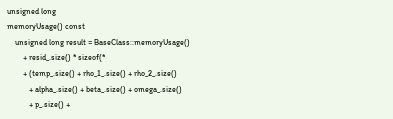unsigned long
memoryUsage() const
    unsigned long result = BaseClass::memoryUsage()
        + resid_.size() * sizeof(*
        + (temp_.size() + rho_1_.size() + rho_2_.size()
           + alpha_.size() + beta_.size() + omega_.size()
           + p_.size() +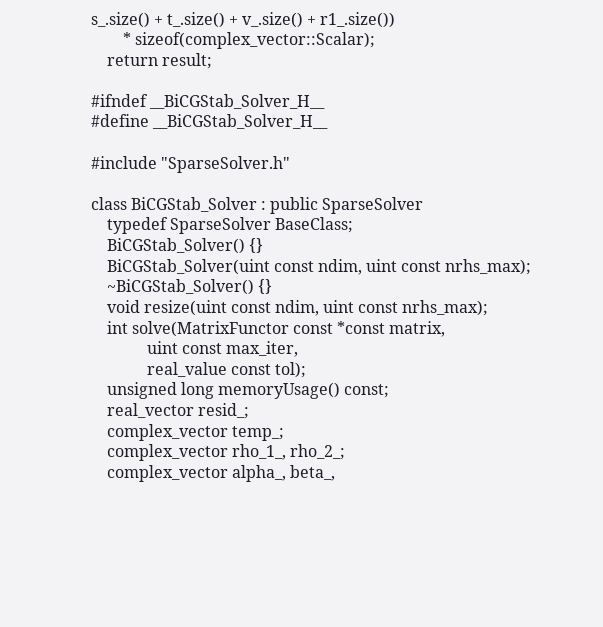s_.size() + t_.size() + v_.size() + r1_.size())
        * sizeof(complex_vector::Scalar);
    return result;

#ifndef __BiCGStab_Solver_H__
#define __BiCGStab_Solver_H__

#include "SparseSolver.h"

class BiCGStab_Solver : public SparseSolver
    typedef SparseSolver BaseClass;
    BiCGStab_Solver() {}
    BiCGStab_Solver(uint const ndim, uint const nrhs_max);
    ~BiCGStab_Solver() {}
    void resize(uint const ndim, uint const nrhs_max);
    int solve(MatrixFunctor const *const matrix,
              uint const max_iter,
              real_value const tol);
    unsigned long memoryUsage() const;
    real_vector resid_;
    complex_vector temp_;
    complex_vector rho_1_, rho_2_;
    complex_vector alpha_, beta_,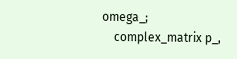omega_;
    complex_matrix p_,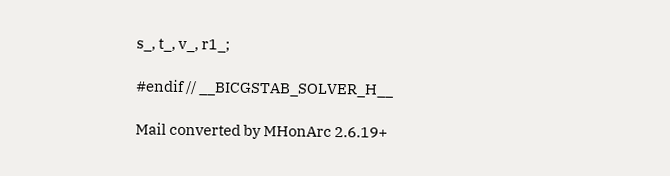s_, t_, v_, r1_;

#endif // __BICGSTAB_SOLVER_H__

Mail converted by MHonArc 2.6.19+